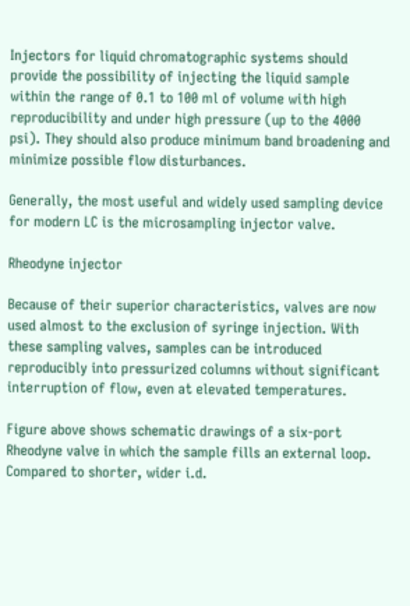Injectors for liquid chromatographic systems should provide the possibility of injecting the liquid sample within the range of 0.1 to 100 ml of volume with high reproducibility and under high pressure (up to the 4000 psi). They should also produce minimum band broadening and minimize possible flow disturbances.

Generally, the most useful and widely used sampling device for modern LC is the microsampling injector valve.

Rheodyne injector

Because of their superior characteristics, valves are now used almost to the exclusion of syringe injection. With these sampling valves, samples can be introduced reproducibly into pressurized columns without significant interruption of flow, even at elevated temperatures.

Figure above shows schematic drawings of a six-port Rheodyne valve in which the sample fills an external loop. Compared to shorter, wider i.d.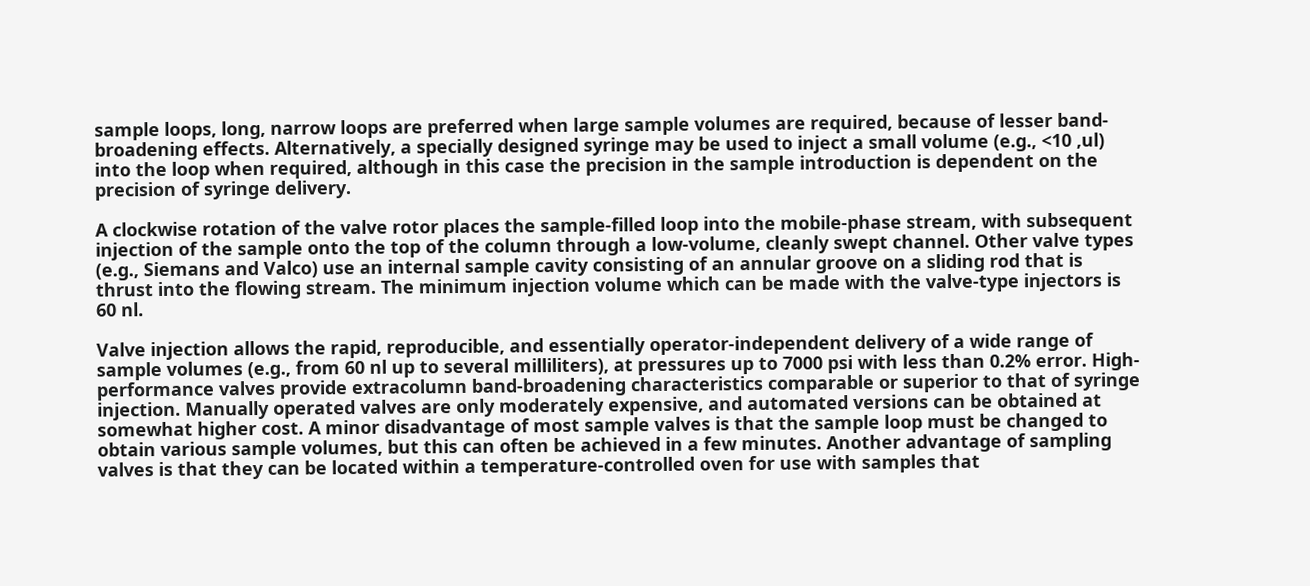sample loops, long, narrow loops are preferred when large sample volumes are required, because of lesser band-broadening effects. Alternatively, a specially designed syringe may be used to inject a small volume (e.g., <10 ,ul) into the loop when required, although in this case the precision in the sample introduction is dependent on the precision of syringe delivery.

A clockwise rotation of the valve rotor places the sample-filled loop into the mobile-phase stream, with subsequent injection of the sample onto the top of the column through a low-volume, cleanly swept channel. Other valve types (e.g., Siemans and Valco) use an internal sample cavity consisting of an annular groove on a sliding rod that is thrust into the flowing stream. The minimum injection volume which can be made with the valve-type injectors is 60 nl.

Valve injection allows the rapid, reproducible, and essentially operator-independent delivery of a wide range of sample volumes (e.g., from 60 nl up to several milliliters), at pressures up to 7000 psi with less than 0.2% error. High-performance valves provide extracolumn band-broadening characteristics comparable or superior to that of syringe injection. Manually operated valves are only moderately expensive, and automated versions can be obtained at somewhat higher cost. A minor disadvantage of most sample valves is that the sample loop must be changed to obtain various sample volumes, but this can often be achieved in a few minutes. Another advantage of sampling valves is that they can be located within a temperature-controlled oven for use with samples that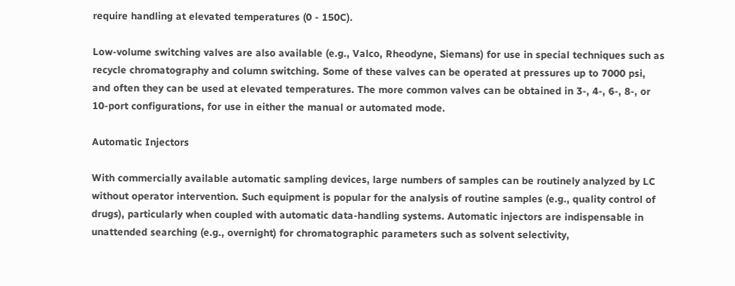require handling at elevated temperatures (0 - 150C).

Low-volume switching valves are also available (e.g., Valco, Rheodyne, Siemans) for use in special techniques such as recycle chromatography and column switching. Some of these valves can be operated at pressures up to 7000 psi, and often they can be used at elevated temperatures. The more common valves can be obtained in 3-, 4-, 6-, 8-, or 10-port configurations, for use in either the manual or automated mode.

Automatic Injectors

With commercially available automatic sampling devices, large numbers of samples can be routinely analyzed by LC without operator intervention. Such equipment is popular for the analysis of routine samples (e.g., quality control of drugs), particularly when coupled with automatic data-handling systems. Automatic injectors are indispensable in unattended searching (e.g., overnight) for chromatographic parameters such as solvent selectivity,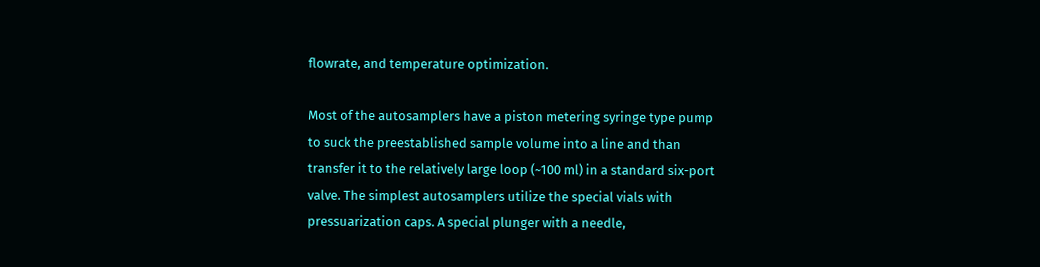flowrate, and temperature optimization.

Most of the autosamplers have a piston metering syringe type pump to suck the preestablished sample volume into a line and than transfer it to the relatively large loop (~100 ml) in a standard six-port valve. The simplest autosamplers utilize the special vials with pressuarization caps. A special plunger with a needle,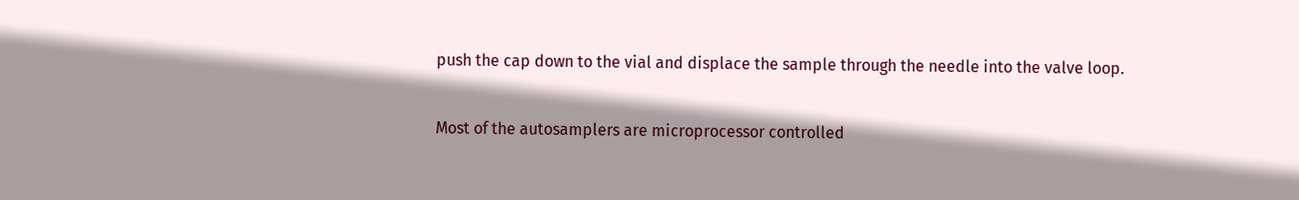push the cap down to the vial and displace the sample through the needle into the valve loop.

Most of the autosamplers are microprocessor controlled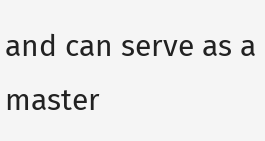and can serve as a master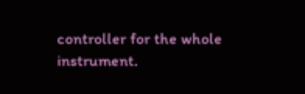controller for the whole instrument.